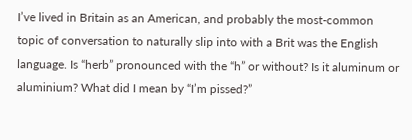I’ve lived in Britain as an American, and probably the most-common topic of conversation to naturally slip into with a Brit was the English language. Is “herb” pronounced with the “h” or without? Is it aluminum or aluminium? What did I mean by “I’m pissed?”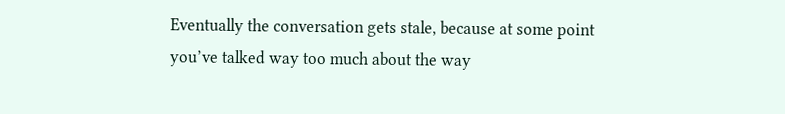Eventually the conversation gets stale, because at some point you’ve talked way too much about the way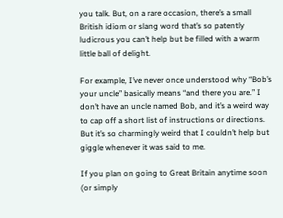you talk. But, on a rare occasion, there’s a small British idiom or slang word that’s so patently ludicrous you can’t help but be filled with a warm little ball of delight.

For example, I’ve never once understood why “Bob’s your uncle” basically means “and there you are.” I don’t have an uncle named Bob, and it’s a weird way to cap off a short list of instructions or directions. But it’s so charmingly weird that I couldn’t help but giggle whenever it was said to me.

If you plan on going to Great Britain anytime soon (or simply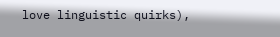love linguistic quirks),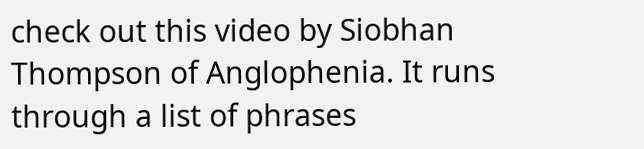check out this video by Siobhan Thompson of Anglophenia. It runs through a list of phrases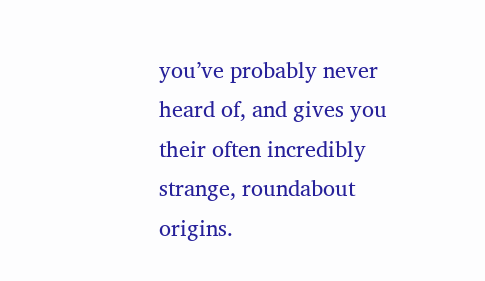you’ve probably never heard of, and gives you their often incredibly strange, roundabout origins.